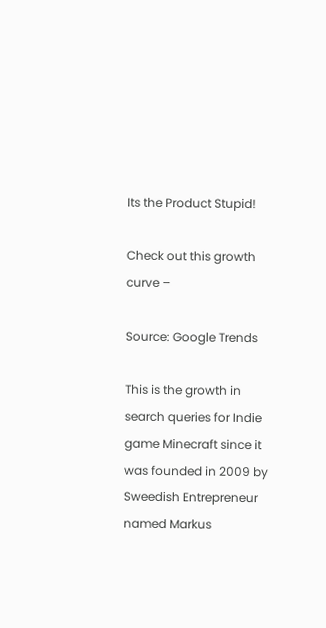Its the Product Stupid!

Check out this growth curve –

Source: Google Trends

This is the growth in search queries for Indie game Minecraft since it was founded in 2009 by Sweedish Entrepreneur named Markus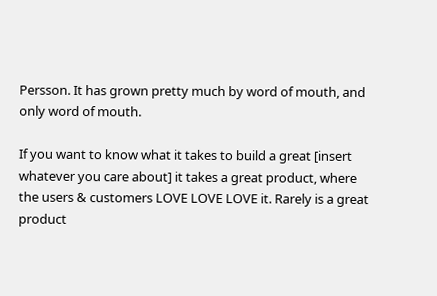Persson. It has grown pretty much by word of mouth, and only word of mouth.

If you want to know what it takes to build a great [insert whatever you care about] it takes a great product, where the users & customers LOVE LOVE LOVE it. Rarely is a great product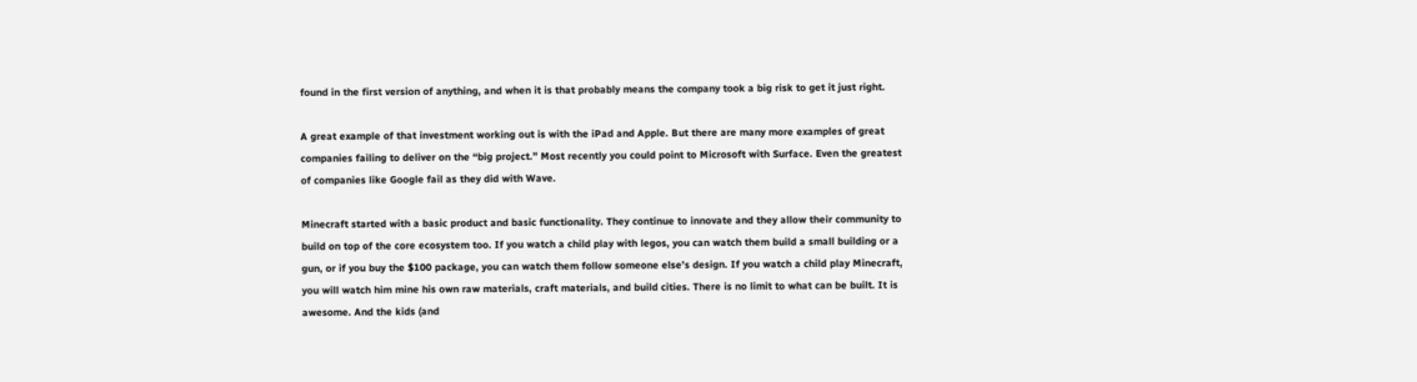found in the first version of anything, and when it is that probably means the company took a big risk to get it just right.

A great example of that investment working out is with the iPad and Apple. But there are many more examples of great companies failing to deliver on the “big project.” Most recently you could point to Microsoft with Surface. Even the greatest of companies like Google fail as they did with Wave.

Minecraft started with a basic product and basic functionality. They continue to innovate and they allow their community to build on top of the core ecosystem too. If you watch a child play with legos, you can watch them build a small building or a gun, or if you buy the $100 package, you can watch them follow someone else’s design. If you watch a child play Minecraft, you will watch him mine his own raw materials, craft materials, and build cities. There is no limit to what can be built. It is awesome. And the kids (and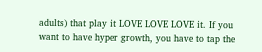adults) that play it LOVE LOVE LOVE it. If you want to have hyper growth, you have to tap the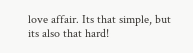love affair. Its that simple, but its also that hard!